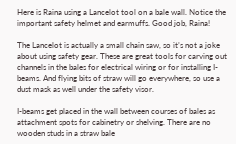Here is Raina using a Lancelot tool on a bale wall. Notice the important safety helmet and earmuffs. Good job, Raina!

The Lancelot is actually a small chain saw, so it’s not a joke about using safety gear. These are great tools for carving out channels in the bales for electrical wiring or for installing I-beams. And flying bits of straw will go everywhere, so use a dust mask as well under the safety visor.

I-beams get placed in the wall between courses of bales as attachment spots for cabinetry or shelving. There are no wooden studs in a straw bale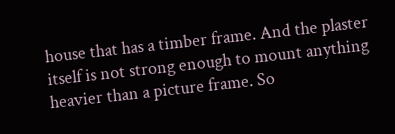house that has a timber frame. And the plaster itself is not strong enough to mount anything heavier than a picture frame. So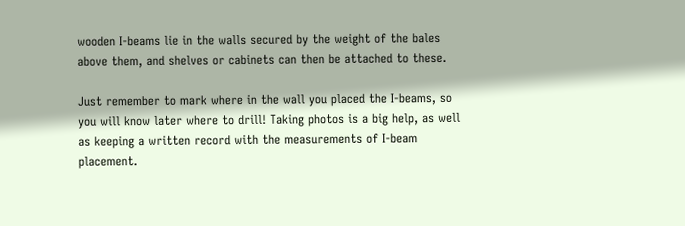wooden I-beams lie in the walls secured by the weight of the bales above them, and shelves or cabinets can then be attached to these.

Just remember to mark where in the wall you placed the I-beams, so you will know later where to drill! Taking photos is a big help, as well as keeping a written record with the measurements of I-beam placement.